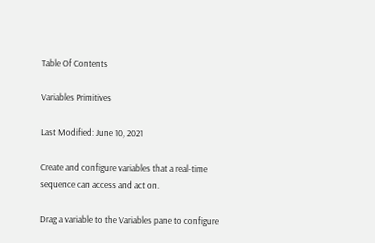Table Of Contents

Variables Primitives

Last Modified: June 10, 2021

Create and configure variables that a real-time sequence can access and act on.

Drag a variable to the Variables pane to configure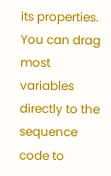its properties. You can drag most variables directly to the sequence code to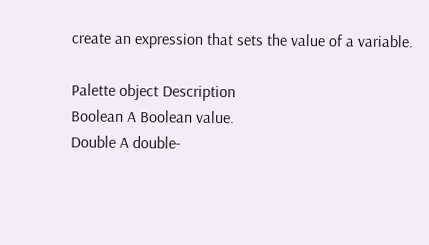create an expression that sets the value of a variable.

Palette object Description
Boolean A Boolean value.
Double A double-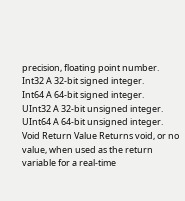precision, floating point number.
Int32 A 32-bit signed integer.
Int64 A 64-bit signed integer.
UInt32 A 32-bit unsigned integer.
UInt64 A 64-bit unsigned integer.
Void Return Value Returns void, or no value, when used as the return variable for a real-time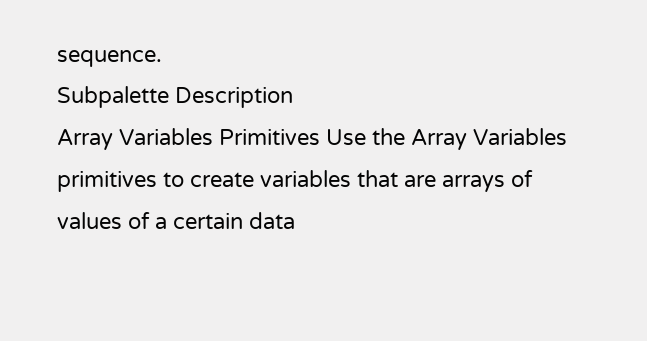sequence.
Subpalette Description
Array Variables Primitives Use the Array Variables primitives to create variables that are arrays of values of a certain data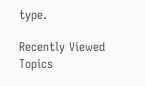type.

Recently Viewed Topics